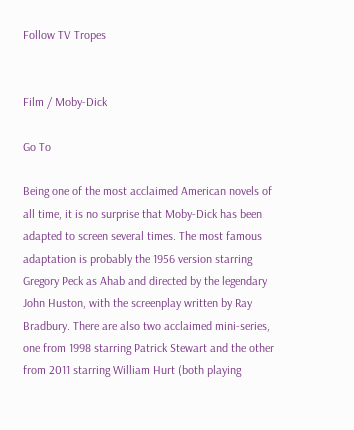Follow TV Tropes


Film / Moby-Dick

Go To

Being one of the most acclaimed American novels of all time, it is no surprise that Moby-Dick has been adapted to screen several times. The most famous adaptation is probably the 1956 version starring Gregory Peck as Ahab and directed by the legendary John Huston, with the screenplay written by Ray Bradbury. There are also two acclaimed mini-series, one from 1998 starring Patrick Stewart and the other from 2011 starring William Hurt (both playing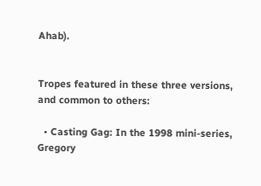Ahab).


Tropes featured in these three versions, and common to others:

  • Casting Gag: In the 1998 mini-series, Gregory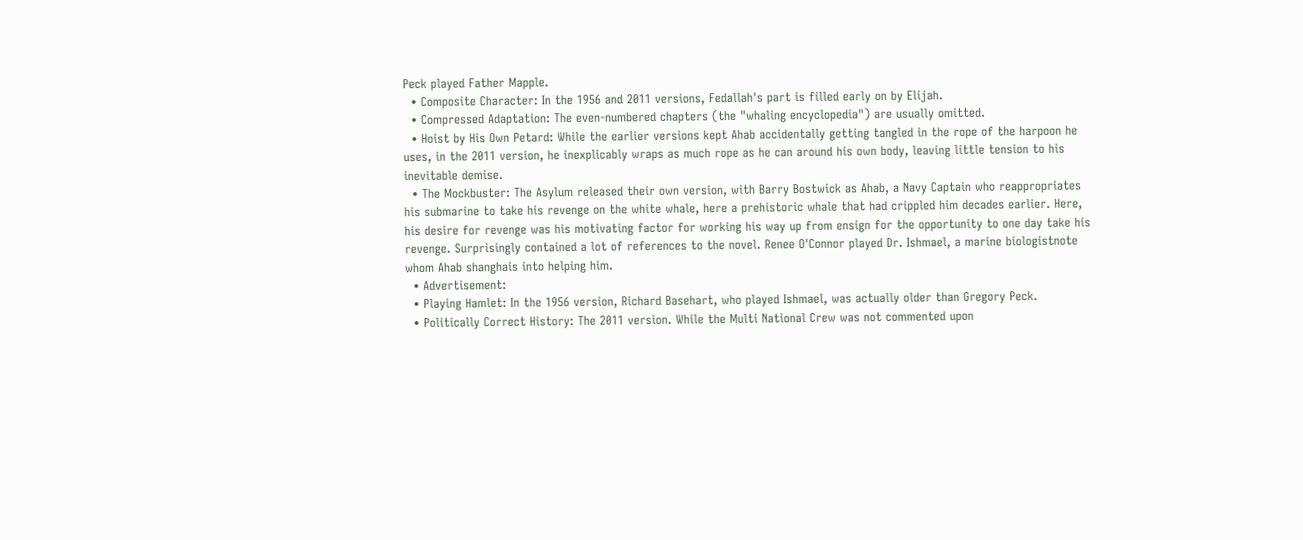Peck played Father Mapple.
  • Composite Character: In the 1956 and 2011 versions, Fedallah's part is filled early on by Elijah.
  • Compressed Adaptation: The even-numbered chapters (the "whaling encyclopedia") are usually omitted.
  • Hoist by His Own Petard: While the earlier versions kept Ahab accidentally getting tangled in the rope of the harpoon he uses, in the 2011 version, he inexplicably wraps as much rope as he can around his own body, leaving little tension to his inevitable demise.
  • The Mockbuster: The Asylum released their own version, with Barry Bostwick as Ahab, a Navy Captain who reappropriates his submarine to take his revenge on the white whale, here a prehistoric whale that had crippled him decades earlier. Here, his desire for revenge was his motivating factor for working his way up from ensign for the opportunity to one day take his revenge. Surprisingly contained a lot of references to the novel. Renee O'Connor played Dr. Ishmael, a marine biologistnote  whom Ahab shanghais into helping him.
  • Advertisement:
  • Playing Hamlet: In the 1956 version, Richard Basehart, who played Ishmael, was actually older than Gregory Peck.
  • Politically Correct History: The 2011 version. While the Multi National Crew was not commented upon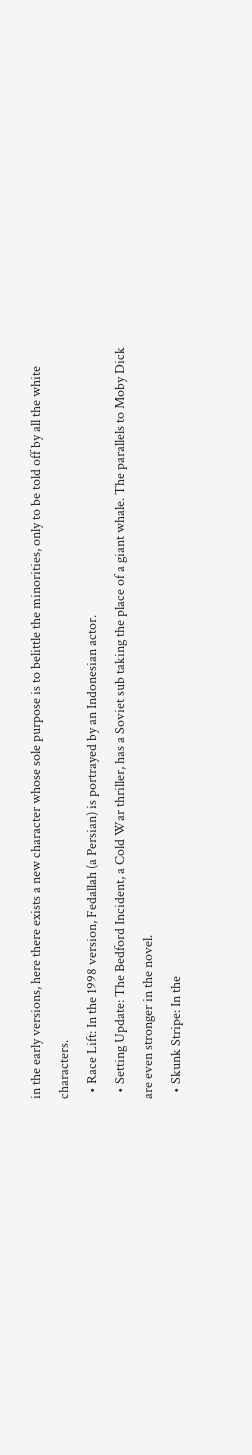in the early versions, here there exists a new character whose sole purpose is to belittle the minorities, only to be told off by all the white characters.
  • Race Lift: In the 1998 version, Fedallah (a Persian) is portrayed by an Indonesian actor.
  • Setting Update: The Bedford Incident, a Cold War thriller, has a Soviet sub taking the place of a giant whale. The parallels to Moby Dick are even stronger in the novel.
  • Skunk Stripe: In the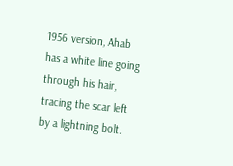1956 version, Ahab has a white line going through his hair, tracing the scar left by a lightning bolt.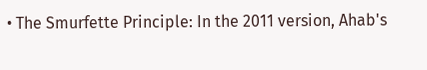• The Smurfette Principle: In the 2011 version, Ahab's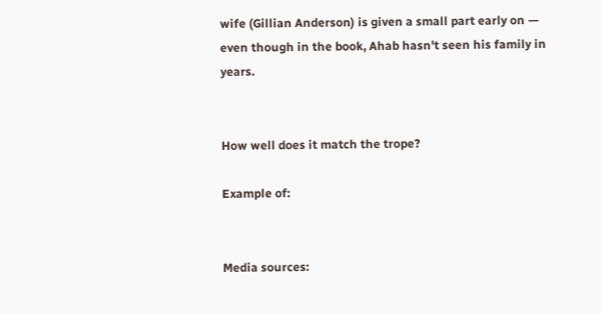wife (Gillian Anderson) is given a small part early on — even though in the book, Ahab hasn't seen his family in years.


How well does it match the trope?

Example of:


Media sources: